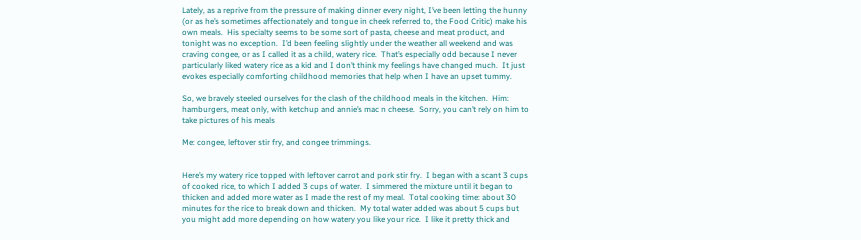Lately, as a reprive from the pressure of making dinner every night, I’ve been letting the hunny (or as he’s sometimes affectionately and tongue in cheek referred to, the Food Critic) make his own meals.  His specialty seems to be some sort of pasta, cheese and meat product, and tonight was no exception.  I’d been feeling slightly under the weather all weekend and was craving congee, or as I called it as a child, watery rice.  That’s especially odd because I never particularly liked watery rice as a kid and I don’t think my feelings have changed much.  It just evokes especially comforting childhood memories that help when I have an upset tummy.

So, we bravely steeled ourselves for the clash of the childhood meals in the kitchen.  Him: hamburgers, meat only, with ketchup and annie’s mac n cheese.  Sorry, you can’t rely on him to take pictures of his meals

Me: congee, leftover stir fry, and congee trimmings.


Here’s my watery rice topped with leftover carrot and pork stir fry.  I began with a scant 3 cups of cooked rice, to which I added 3 cups of water.  I simmered the mixture until it began to thicken and added more water as I made the rest of my meal.  Total cooking time: about 30 minutes for the rice to break down and thicken.  My total water added was about 5 cups but you might add more depending on how watery you like your rice.  I like it pretty thick and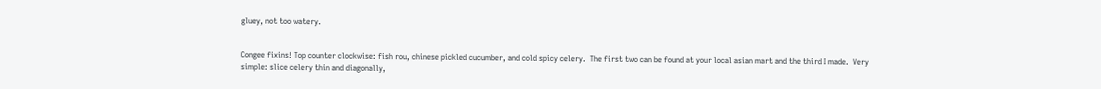gluey, not too watery.


Congee fixins! Top counter clockwise: fish rou, chinese pickled cucumber, and cold spicy celery.  The first two can be found at your local asian mart and the third I made.  Very simple: slice celery thin and diagonally,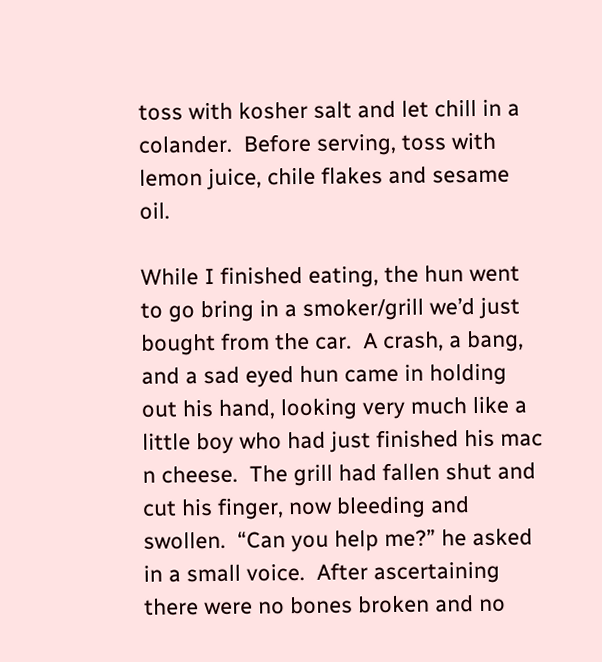toss with kosher salt and let chill in a colander.  Before serving, toss with lemon juice, chile flakes and sesame oil.

While I finished eating, the hun went to go bring in a smoker/grill we’d just bought from the car.  A crash, a bang, and a sad eyed hun came in holding out his hand, looking very much like a little boy who had just finished his mac n cheese.  The grill had fallen shut and cut his finger, now bleeding and swollen.  “Can you help me?” he asked in a small voice.  After ascertaining there were no bones broken and no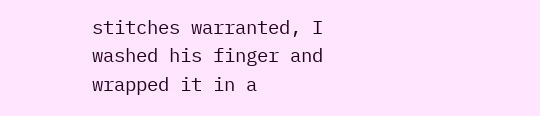stitches warranted, I washed his finger and wrapped it in a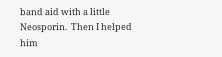band aid with a little Neosporin.  Then I helped him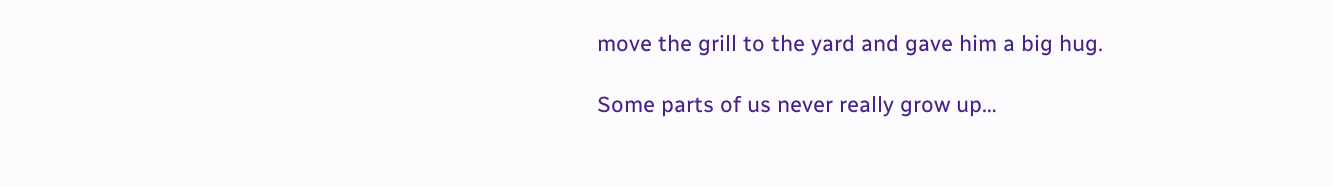move the grill to the yard and gave him a big hug.

Some parts of us never really grow up…